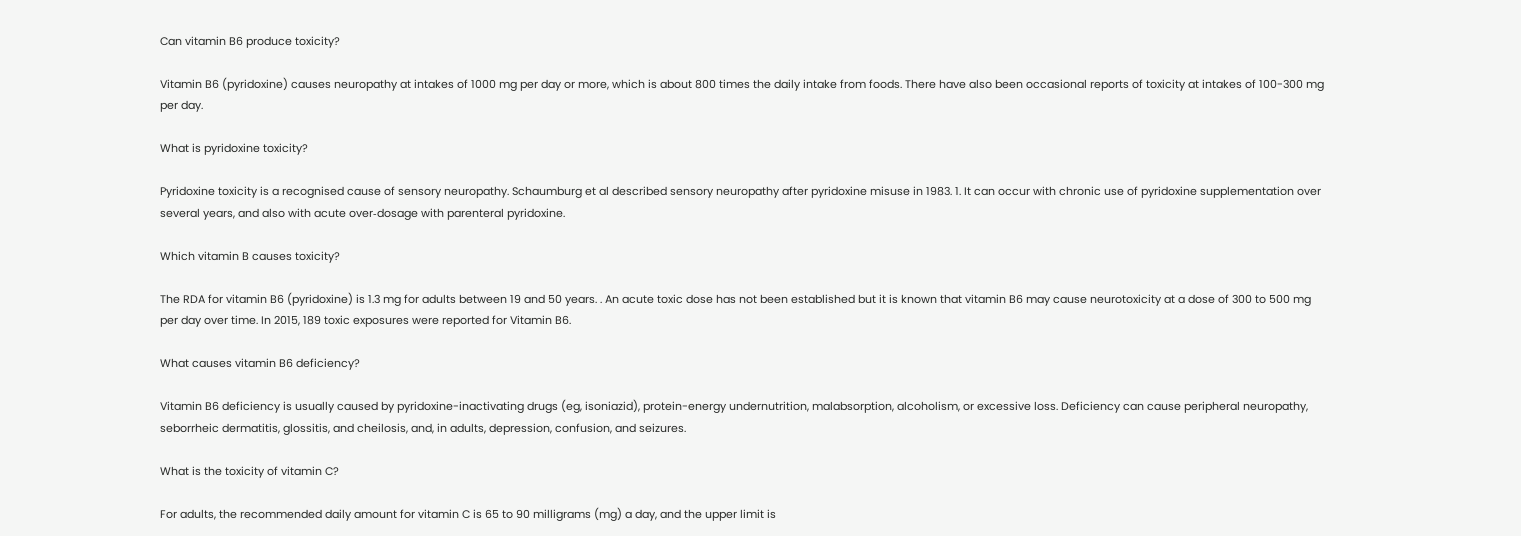Can vitamin B6 produce toxicity?

Vitamin B6 (pyridoxine) causes neuropathy at intakes of 1000 mg per day or more, which is about 800 times the daily intake from foods. There have also been occasional reports of toxicity at intakes of 100-300 mg per day.

What is pyridoxine toxicity?

Pyridoxine toxicity is a recognised cause of sensory neuropathy. Schaumburg et al described sensory neuropathy after pyridoxine misuse in 1983. 1. It can occur with chronic use of pyridoxine supplementation over several years, and also with acute over‐dosage with parenteral pyridoxine.

Which vitamin B causes toxicity?

The RDA for vitamin B6 (pyridoxine) is 1.3 mg for adults between 19 and 50 years. . An acute toxic dose has not been established but it is known that vitamin B6 may cause neurotoxicity at a dose of 300 to 500 mg per day over time. In 2015, 189 toxic exposures were reported for Vitamin B6.

What causes vitamin B6 deficiency?

Vitamin B6 deficiency is usually caused by pyridoxine-inactivating drugs (eg, isoniazid), protein-energy undernutrition, malabsorption, alcoholism, or excessive loss. Deficiency can cause peripheral neuropathy, seborrheic dermatitis, glossitis, and cheilosis, and, in adults, depression, confusion, and seizures.

What is the toxicity of vitamin C?

For adults, the recommended daily amount for vitamin C is 65 to 90 milligrams (mg) a day, and the upper limit is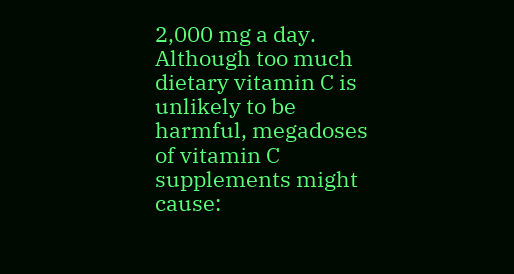2,000 mg a day. Although too much dietary vitamin C is unlikely to be harmful, megadoses of vitamin C supplements might cause: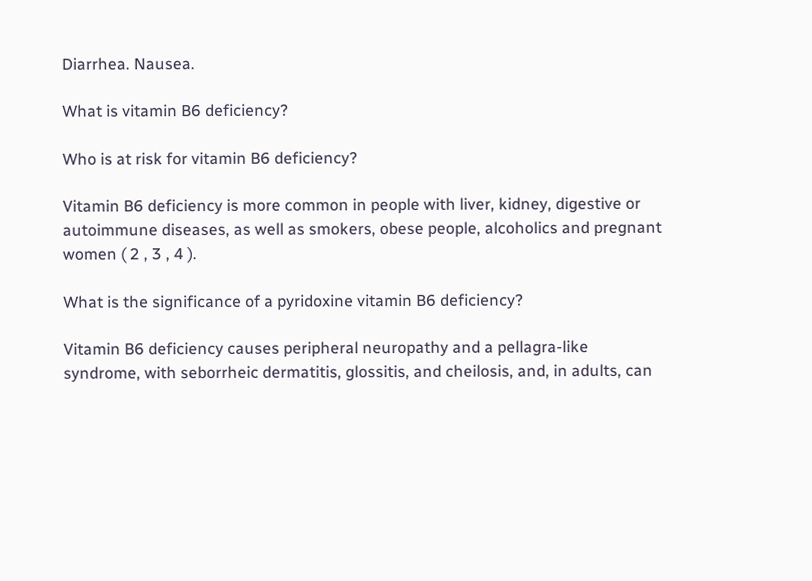Diarrhea. Nausea.

What is vitamin B6 deficiency?

Who is at risk for vitamin B6 deficiency?

Vitamin B6 deficiency is more common in people with liver, kidney, digestive or autoimmune diseases, as well as smokers, obese people, alcoholics and pregnant women ( 2 , 3 , 4 ).

What is the significance of a pyridoxine vitamin B6 deficiency?

Vitamin B6 deficiency causes peripheral neuropathy and a pellagra-like syndrome, with seborrheic dermatitis, glossitis, and cheilosis, and, in adults, can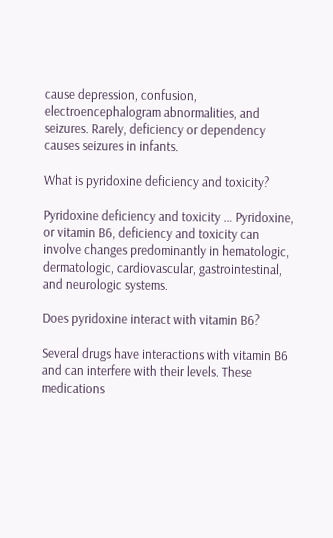cause depression, confusion, electroencephalogram abnormalities, and seizures. Rarely, deficiency or dependency causes seizures in infants.

What is pyridoxine deficiency and toxicity?

Pyridoxine deficiency and toxicity … Pyridoxine, or vitamin B6, deficiency and toxicity can involve changes predominantly in hematologic, dermatologic, cardiovascular, gastrointestinal, and neurologic systems.

Does pyridoxine interact with vitamin B6?

Several drugs have interactions with vitamin B6 and can interfere with their levels. These medications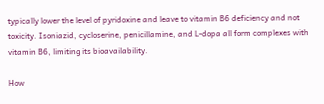typically lower the level of pyridoxine and leave to vitamin B6 deficiency and not toxicity. Isoniazid, cycloserine, penicillamine, and L-dopa all form complexes with vitamin B6, limiting its bioavailability.

How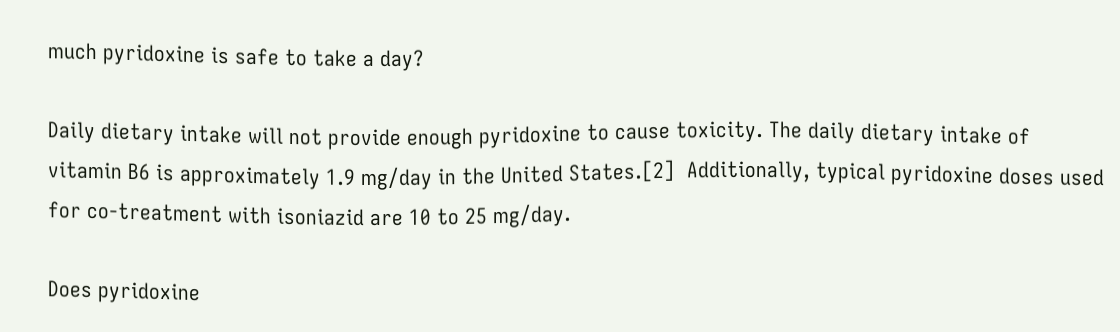much pyridoxine is safe to take a day?

Daily dietary intake will not provide enough pyridoxine to cause toxicity. The daily dietary intake of vitamin B6 is approximately 1.9 mg/day in the United States.[2]  Additionally, typical pyridoxine doses used for co-treatment with isoniazid are 10 to 25 mg/day.

Does pyridoxine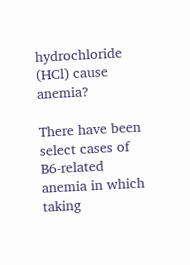hydrochloride (HCl) cause anemia?

There have been select cases of B6-related anemia in which taking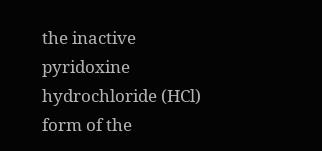the inactive pyridoxine hydrochloride (HCl) form of the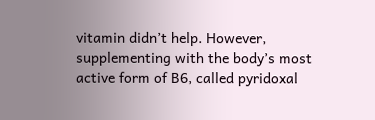vitamin didn’t help. However, supplementing with the body’s most active form of B6, called pyridoxal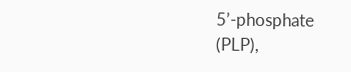5’-phosphate (PLP),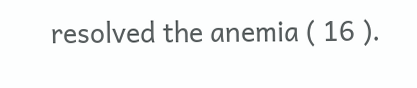resolved the anemia ( 16 ).